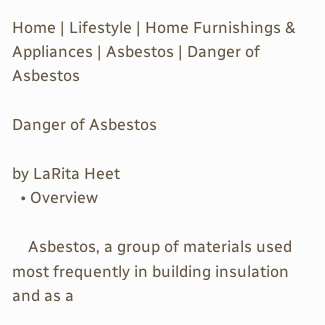Home | Lifestyle | Home Furnishings & Appliances | Asbestos | Danger of Asbestos

Danger of Asbestos

by LaRita Heet
  • Overview

    Asbestos, a group of materials used most frequently in building insulation and as a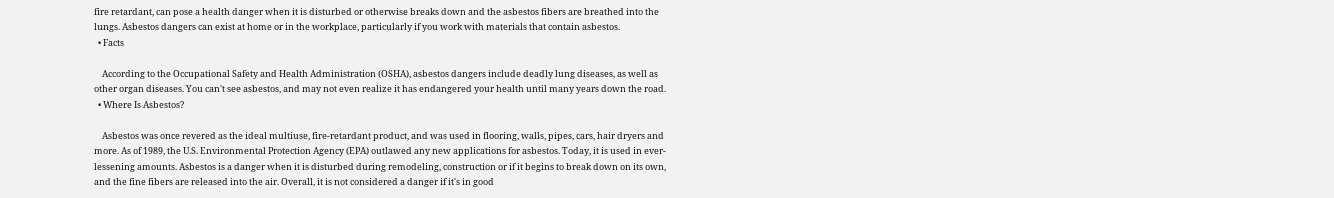fire retardant, can pose a health danger when it is disturbed or otherwise breaks down and the asbestos fibers are breathed into the lungs. Asbestos dangers can exist at home or in the workplace, particularly if you work with materials that contain asbestos.
  • Facts

    According to the Occupational Safety and Health Administration (OSHA), asbestos dangers include deadly lung diseases, as well as other organ diseases. You can't see asbestos, and may not even realize it has endangered your health until many years down the road.
  • Where Is Asbestos?

    Asbestos was once revered as the ideal multiuse, fire-retardant product, and was used in flooring, walls, pipes, cars, hair dryers and more. As of 1989, the U.S. Environmental Protection Agency (EPA) outlawed any new applications for asbestos. Today, it is used in ever-lessening amounts. Asbestos is a danger when it is disturbed during remodeling, construction or if it begins to break down on its own, and the fine fibers are released into the air. Overall, it is not considered a danger if it's in good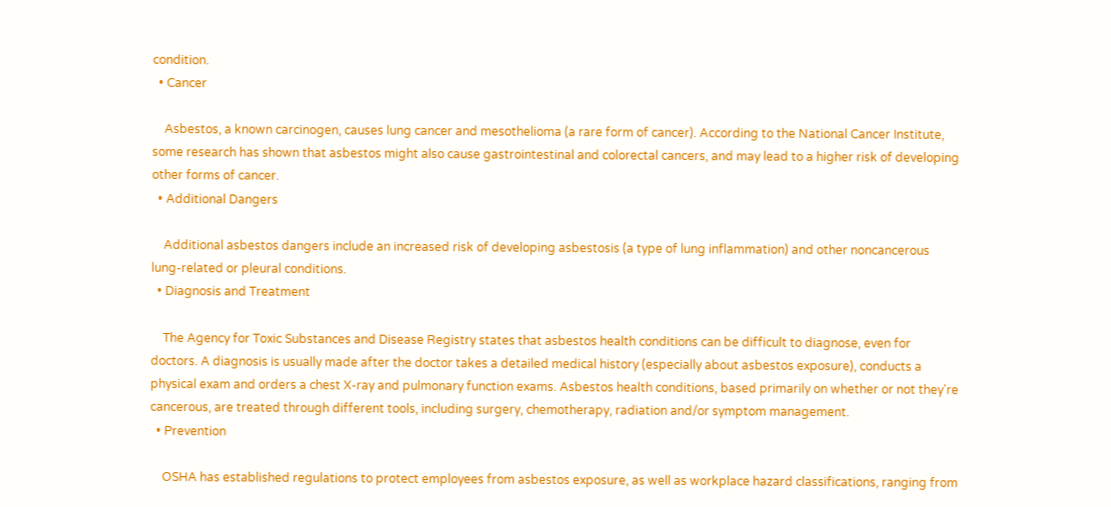condition.
  • Cancer

    Asbestos, a known carcinogen, causes lung cancer and mesothelioma (a rare form of cancer). According to the National Cancer Institute, some research has shown that asbestos might also cause gastrointestinal and colorectal cancers, and may lead to a higher risk of developing other forms of cancer.
  • Additional Dangers

    Additional asbestos dangers include an increased risk of developing asbestosis (a type of lung inflammation) and other noncancerous lung-related or pleural conditions.
  • Diagnosis and Treatment

    The Agency for Toxic Substances and Disease Registry states that asbestos health conditions can be difficult to diagnose, even for doctors. A diagnosis is usually made after the doctor takes a detailed medical history (especially about asbestos exposure), conducts a physical exam and orders a chest X-ray and pulmonary function exams. Asbestos health conditions, based primarily on whether or not they're cancerous, are treated through different tools, including surgery, chemotherapy, radiation and/or symptom management.
  • Prevention

    OSHA has established regulations to protect employees from asbestos exposure, as well as workplace hazard classifications, ranging from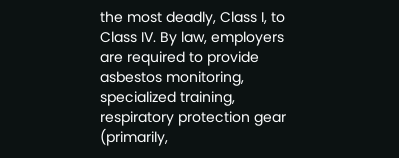the most deadly, Class I, to Class IV. By law, employers are required to provide asbestos monitoring, specialized training, respiratory protection gear (primarily,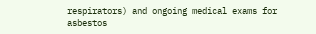respirators) and ongoing medical exams for asbestos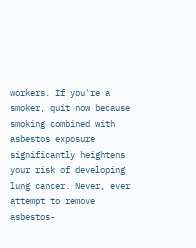workers. If you're a smoker, quit now because smoking combined with asbestos exposure significantly heightens your risk of developing lung cancer. Never, ever attempt to remove asbestos-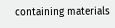containing materials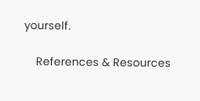yourself.

    References & Resources